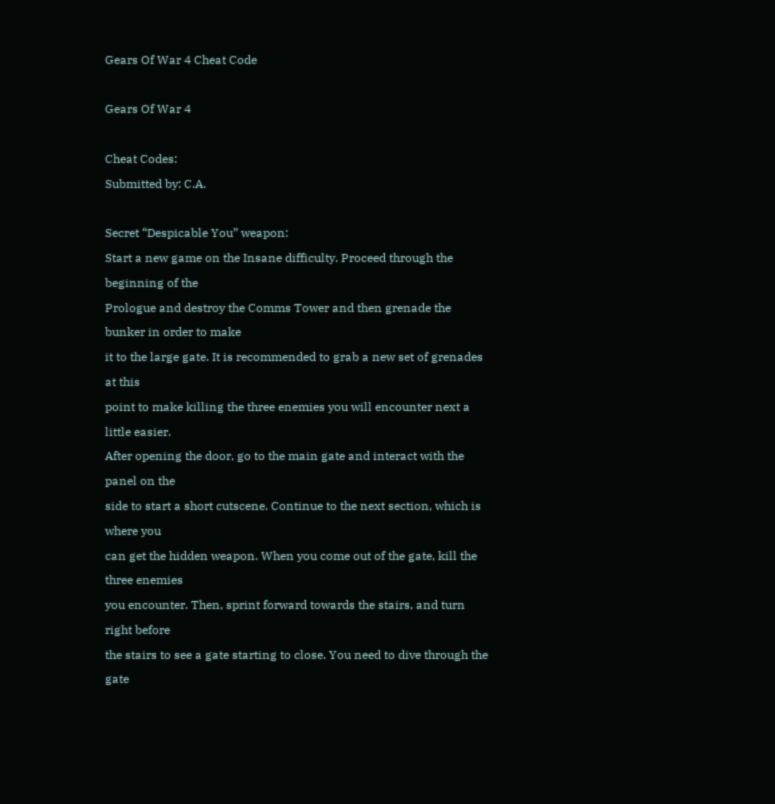Gears Of War 4 Cheat Code

Gears Of War 4

Cheat Codes:
Submitted by: C.A.

Secret “Despicable You” weapon:
Start a new game on the Insane difficulty. Proceed through the beginning of the
Prologue and destroy the Comms Tower and then grenade the bunker in order to make
it to the large gate. It is recommended to grab a new set of grenades at this
point to make killing the three enemies you will encounter next a little easier.
After opening the door, go to the main gate and interact with the panel on the
side to start a short cutscene. Continue to the next section, which is where you
can get the hidden weapon. When you come out of the gate, kill the three enemies
you encounter. Then, sprint forward towards the stairs, and turn right before
the stairs to see a gate starting to close. You need to dive through the gate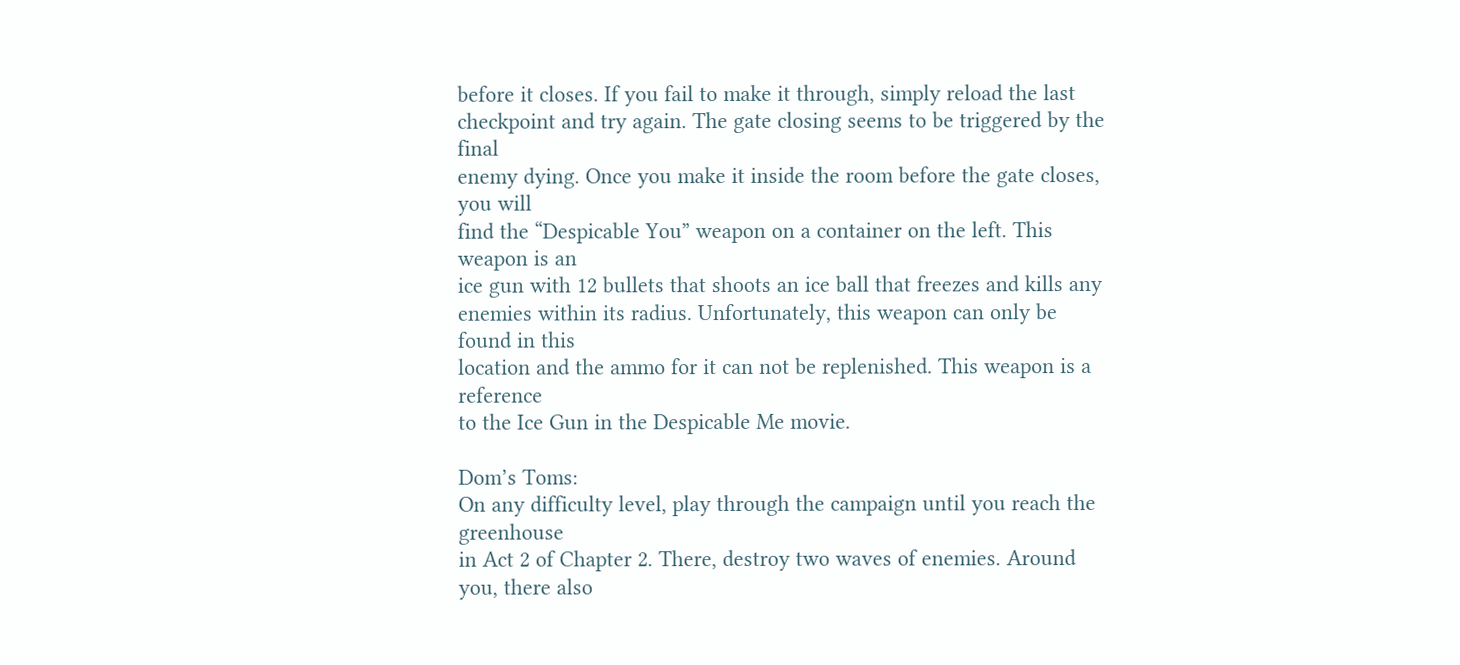before it closes. If you fail to make it through, simply reload the last
checkpoint and try again. The gate closing seems to be triggered by the final
enemy dying. Once you make it inside the room before the gate closes, you will
find the “Despicable You” weapon on a container on the left. This weapon is an
ice gun with 12 bullets that shoots an ice ball that freezes and kills any
enemies within its radius. Unfortunately, this weapon can only be found in this
location and the ammo for it can not be replenished. This weapon is a reference
to the Ice Gun in the Despicable Me movie.

Dom’s Toms:
On any difficulty level, play through the campaign until you reach the greenhouse
in Act 2 of Chapter 2. There, destroy two waves of enemies. Around you, there also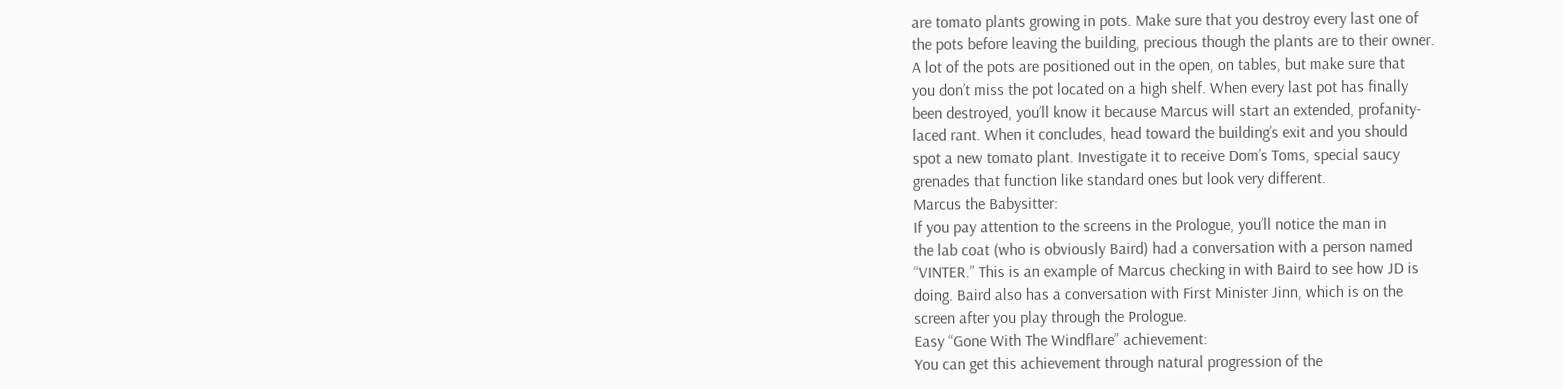are tomato plants growing in pots. Make sure that you destroy every last one of
the pots before leaving the building, precious though the plants are to their owner.
A lot of the pots are positioned out in the open, on tables, but make sure that
you don’t miss the pot located on a high shelf. When every last pot has finally
been destroyed, you’ll know it because Marcus will start an extended, profanity-
laced rant. When it concludes, head toward the building’s exit and you should
spot a new tomato plant. Investigate it to receive Dom’s Toms, special saucy
grenades that function like standard ones but look very different.
Marcus the Babysitter:
If you pay attention to the screens in the Prologue, you’ll notice the man in
the lab coat (who is obviously Baird) had a conversation with a person named
“VINTER.” This is an example of Marcus checking in with Baird to see how JD is
doing. Baird also has a conversation with First Minister Jinn, which is on the
screen after you play through the Prologue.
Easy “Gone With The Windflare” achievement:
You can get this achievement through natural progression of the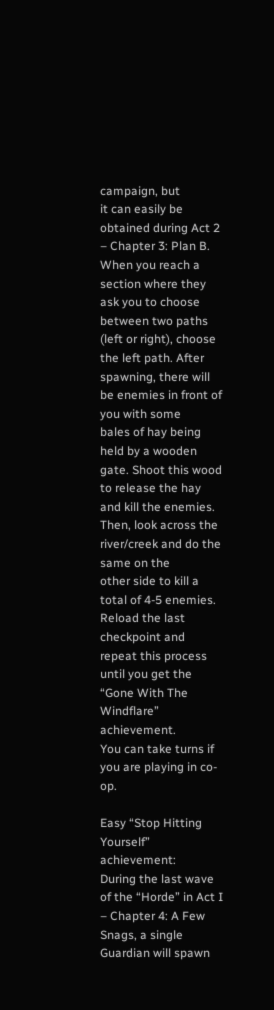campaign, but
it can easily be obtained during Act 2 – Chapter 3: Plan B. When you reach a
section where they ask you to choose between two paths (left or right), choose
the left path. After spawning, there will be enemies in front of you with some
bales of hay being held by a wooden gate. Shoot this wood to release the hay
and kill the enemies. Then, look across the river/creek and do the same on the
other side to kill a total of 4-5 enemies. Reload the last checkpoint and
repeat this process until you get the “Gone With The Windflare” achievement.
You can take turns if you are playing in co-op.

Easy “Stop Hitting Yourself” achievement:
During the last wave of the “Horde” in Act I – Chapter 4: A Few Snags, a single
Guardian will spawn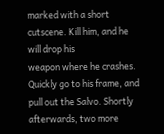marked with a short cutscene. Kill him, and he will drop his
weapon where he crashes. Quickly go to his frame, and pull out the Salvo. Shortly
afterwards, two more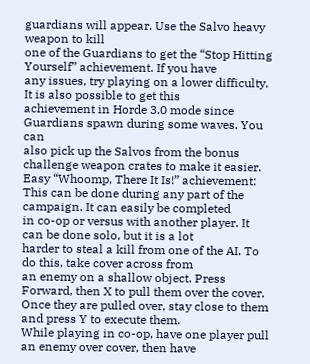guardians will appear. Use the Salvo heavy weapon to kill
one of the Guardians to get the “Stop Hitting Yourself” achievement. If you have
any issues, try playing on a lower difficulty. It is also possible to get this
achievement in Horde 3.0 mode since Guardians spawn during some waves. You can
also pick up the Salvos from the bonus challenge weapon crates to make it easier.
Easy “Whoomp, There It Is!” achievement:
This can be done during any part of the campaign. It can easily be completed
in co-op or versus with another player. It can be done solo, but it is a lot
harder to steal a kill from one of the AI. To do this, take cover across from
an enemy on a shallow object. Press Forward, then X to pull them over the cover.
Once they are pulled over, stay close to them and press Y to execute them.
While playing in co-op, have one player pull an enemy over cover, then have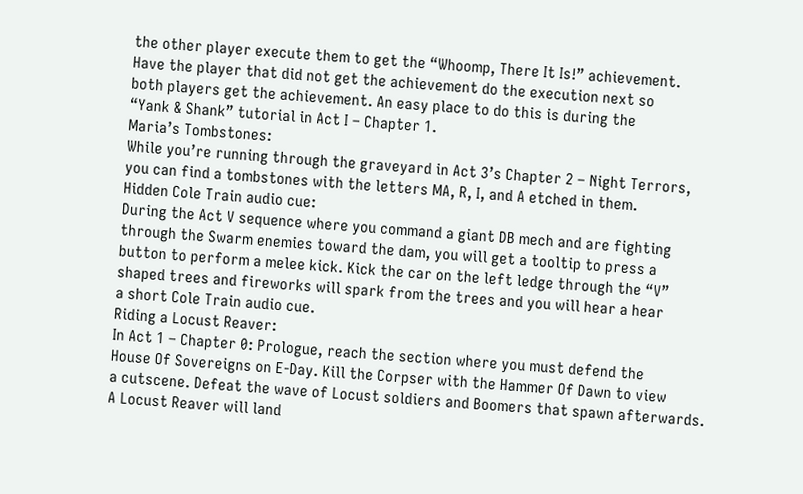the other player execute them to get the “Whoomp, There It Is!” achievement.
Have the player that did not get the achievement do the execution next so
both players get the achievement. An easy place to do this is during the
“Yank & Shank” tutorial in Act I – Chapter 1.
Maria’s Tombstones:
While you’re running through the graveyard in Act 3’s Chapter 2 – Night Terrors,
you can find a tombstones with the letters MA, R, I, and A etched in them.
Hidden Cole Train audio cue:
During the Act V sequence where you command a giant DB mech and are fighting
through the Swarm enemies toward the dam, you will get a tooltip to press a
button to perform a melee kick. Kick the car on the left ledge through the “V”
shaped trees and fireworks will spark from the trees and you will hear a hear
a short Cole Train audio cue.
Riding a Locust Reaver:
In Act 1 – Chapter 0: Prologue, reach the section where you must defend the
House Of Sovereigns on E-Day. Kill the Corpser with the Hammer Of Dawn to view
a cutscene. Defeat the wave of Locust soldiers and Boomers that spawn afterwards.
A Locust Reaver will land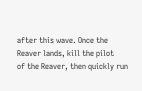after this wave. Once the Reaver lands, kill the pilot
of the Reaver, then quickly run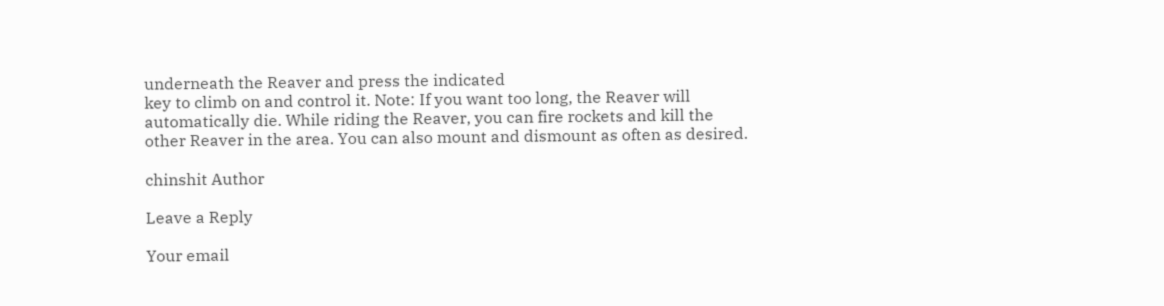underneath the Reaver and press the indicated
key to climb on and control it. Note: If you want too long, the Reaver will
automatically die. While riding the Reaver, you can fire rockets and kill the
other Reaver in the area. You can also mount and dismount as often as desired.

chinshit Author

Leave a Reply

Your email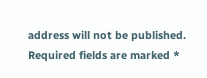address will not be published. Required fields are marked *